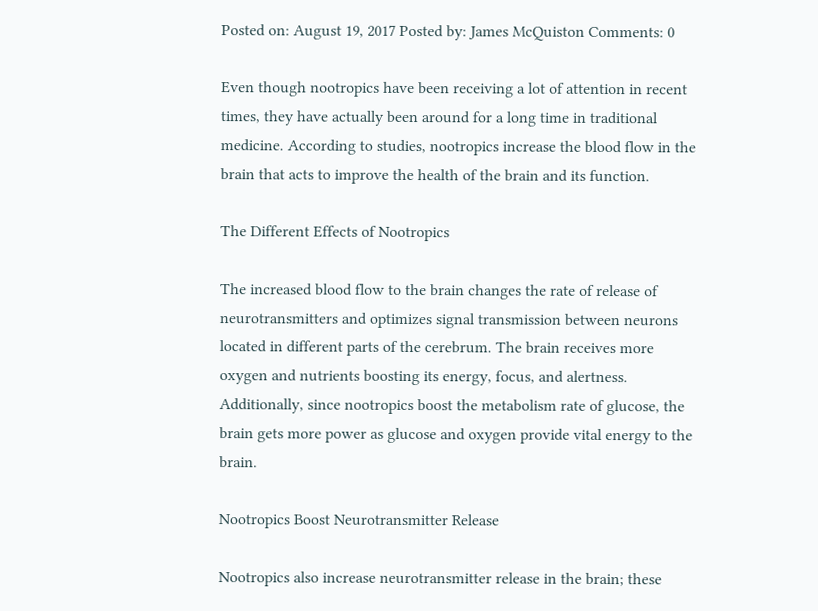Posted on: August 19, 2017 Posted by: James McQuiston Comments: 0

Even though nootropics have been receiving a lot of attention in recent times, they have actually been around for a long time in traditional medicine. According to studies, nootropics increase the blood flow in the brain that acts to improve the health of the brain and its function.

The Different Effects of Nootropics

The increased blood flow to the brain changes the rate of release of neurotransmitters and optimizes signal transmission between neurons located in different parts of the cerebrum. The brain receives more oxygen and nutrients boosting its energy, focus, and alertness. Additionally, since nootropics boost the metabolism rate of glucose, the brain gets more power as glucose and oxygen provide vital energy to the brain.

Nootropics Boost Neurotransmitter Release

Nootropics also increase neurotransmitter release in the brain; these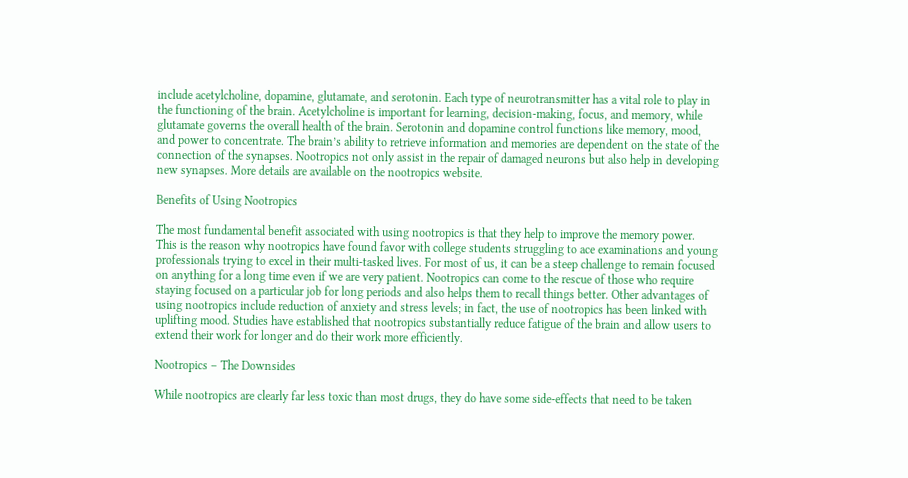include acetylcholine, dopamine, glutamate, and serotonin. Each type of neurotransmitter has a vital role to play in the functioning of the brain. Acetylcholine is important for learning, decision-making, focus, and memory, while glutamate governs the overall health of the brain. Serotonin and dopamine control functions like memory, mood, and power to concentrate. The brain’s ability to retrieve information and memories are dependent on the state of the connection of the synapses. Nootropics not only assist in the repair of damaged neurons but also help in developing new synapses. More details are available on the nootropics website.

Benefits of Using Nootropics

The most fundamental benefit associated with using nootropics is that they help to improve the memory power. This is the reason why nootropics have found favor with college students struggling to ace examinations and young professionals trying to excel in their multi-tasked lives. For most of us, it can be a steep challenge to remain focused on anything for a long time even if we are very patient. Nootropics can come to the rescue of those who require staying focused on a particular job for long periods and also helps them to recall things better. Other advantages of using nootropics include reduction of anxiety and stress levels; in fact, the use of nootropics has been linked with uplifting mood. Studies have established that nootropics substantially reduce fatigue of the brain and allow users to extend their work for longer and do their work more efficiently.

Nootropics – The Downsides

While nootropics are clearly far less toxic than most drugs, they do have some side-effects that need to be taken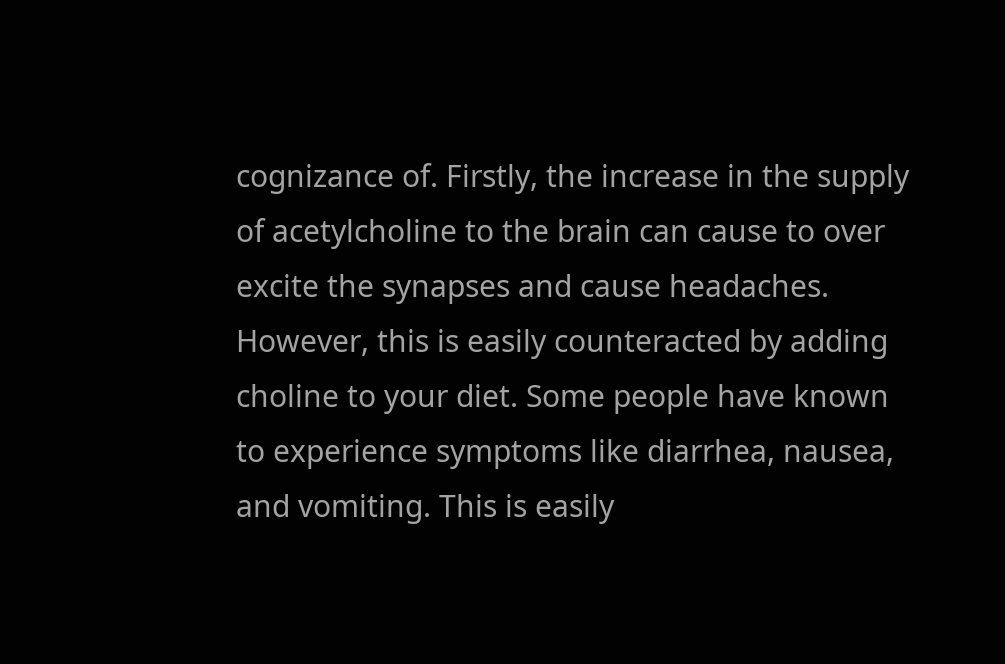cognizance of. Firstly, the increase in the supply of acetylcholine to the brain can cause to over excite the synapses and cause headaches. However, this is easily counteracted by adding choline to your diet. Some people have known to experience symptoms like diarrhea, nausea, and vomiting. This is easily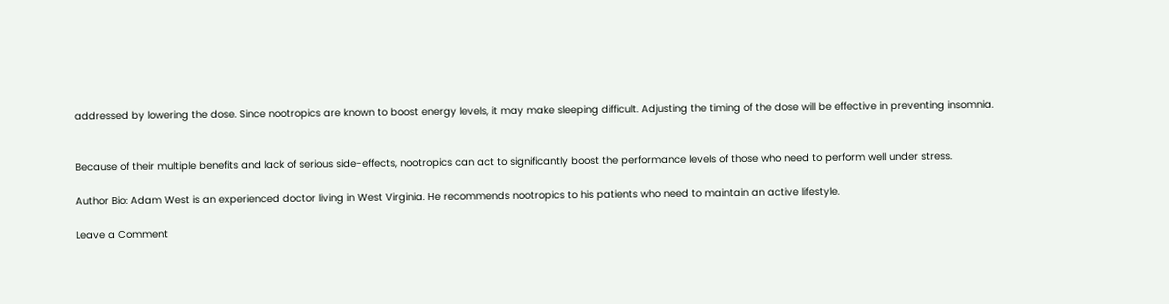addressed by lowering the dose. Since nootropics are known to boost energy levels, it may make sleeping difficult. Adjusting the timing of the dose will be effective in preventing insomnia.


Because of their multiple benefits and lack of serious side-effects, nootropics can act to significantly boost the performance levels of those who need to perform well under stress.

Author Bio: Adam West is an experienced doctor living in West Virginia. He recommends nootropics to his patients who need to maintain an active lifestyle.

Leave a Comment